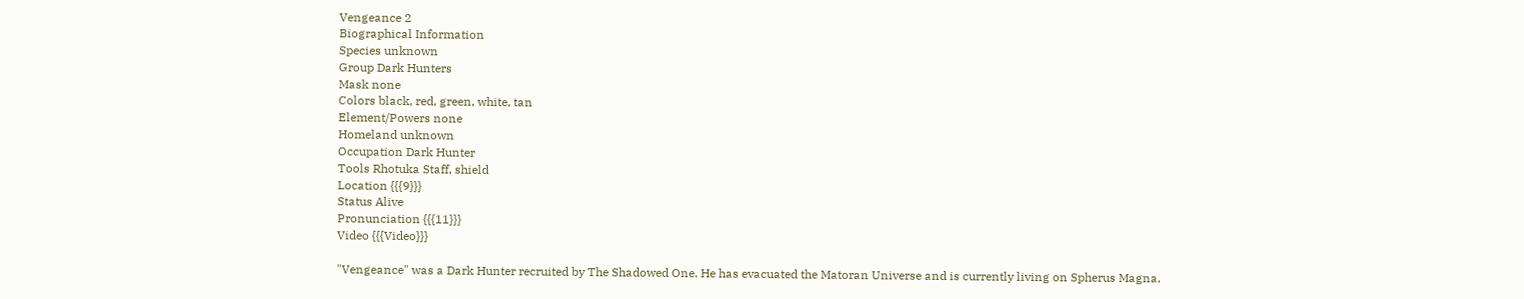Vengeance 2
Biographical Information
Species unknown
Group Dark Hunters
Mask none
Colors black, red, green, white, tan
Element/Powers none
Homeland unknown
Occupation Dark Hunter
Tools Rhotuka Staff, shield
Location {{{9}}}
Status Alive
Pronunciation {{{11}}}
Video {{{Video}}}

"Vengeance" was a Dark Hunter recruited by The Shadowed One. He has evacuated the Matoran Universe and is currently living on Spherus Magna.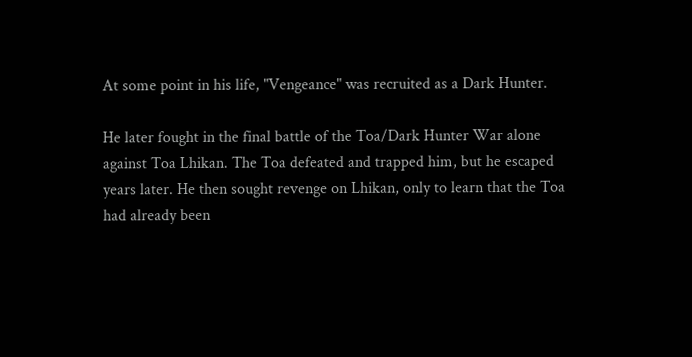At some point in his life, "Vengeance" was recruited as a Dark Hunter.

He later fought in the final battle of the Toa/Dark Hunter War alone against Toa Lhikan. The Toa defeated and trapped him, but he escaped years later. He then sought revenge on Lhikan, only to learn that the Toa had already been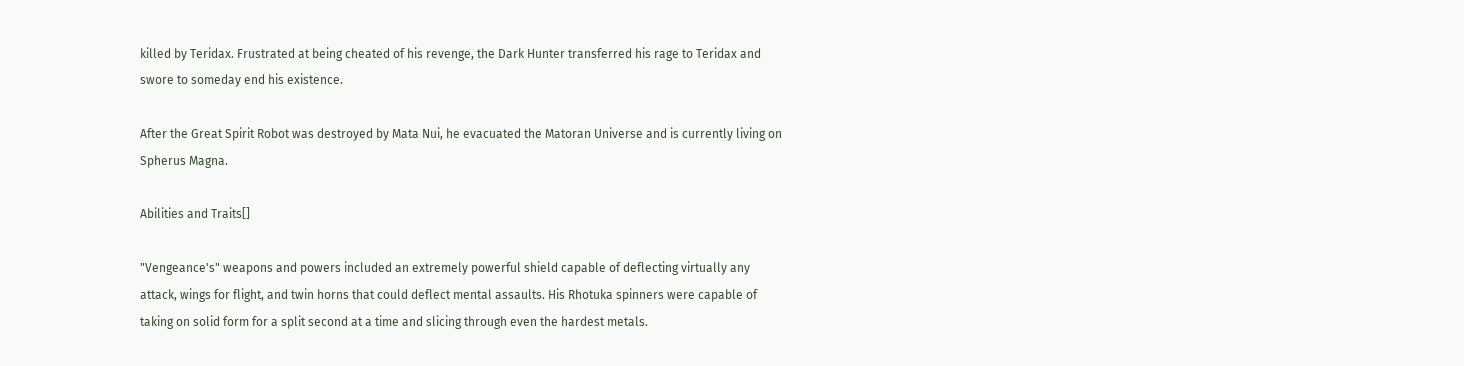killed by Teridax. Frustrated at being cheated of his revenge, the Dark Hunter transferred his rage to Teridax and swore to someday end his existence.

After the Great Spirit Robot was destroyed by Mata Nui, he evacuated the Matoran Universe and is currently living on Spherus Magna.

Abilities and Traits[]

"Vengeance's" weapons and powers included an extremely powerful shield capable of deflecting virtually any attack, wings for flight, and twin horns that could deflect mental assaults. His Rhotuka spinners were capable of taking on solid form for a split second at a time and slicing through even the hardest metals.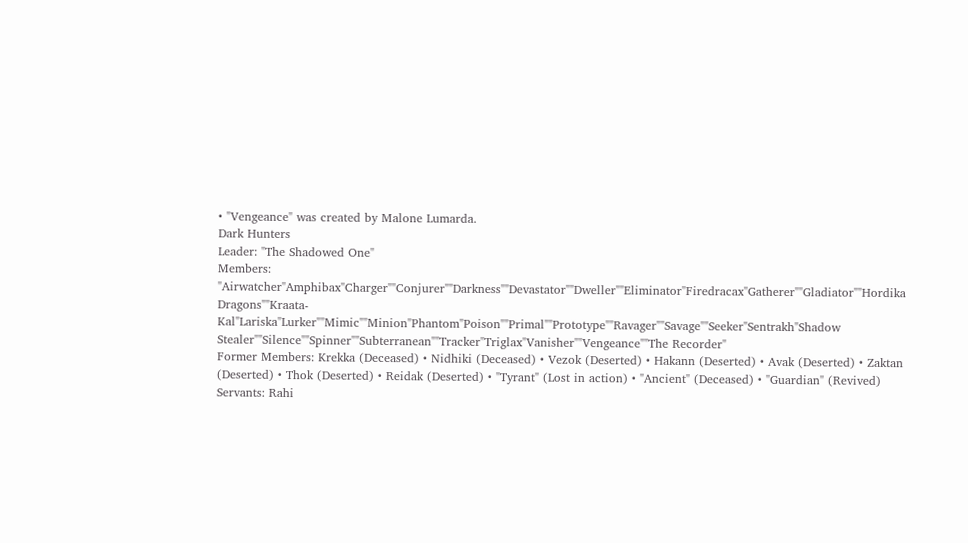• "Vengeance" was created by Malone Lumarda.
Dark Hunters
Leader: "The Shadowed One"
Members: "Airwatcher"Amphibax"Charger""Conjurer""Darkness""Devastator""Dweller""Eliminator"Firedracax"Gatherer""Gladiator""Hordika Dragons""Kraata-Kal"Lariska"Lurker""Mimic""Minion"Phantom"Poison""Primal""Prototype""Ravager""Savage""Seeker"Sentrakh"Shadow Stealer""Silence""Spinner""Subterranean""Tracker"Triglax"Vanisher""Vengeance""The Recorder"
Former Members: Krekka (Deceased) • Nidhiki (Deceased) • Vezok (Deserted) • Hakann (Deserted) • Avak (Deserted) • Zaktan (Deserted) • Thok (Deserted) • Reidak (Deserted) • "Tyrant" (Lost in action) • "Ancient" (Deceased) • "Guardian" (Revived)
Servants: Rahi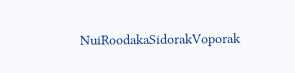NuiRoodakaSidorakVoporak